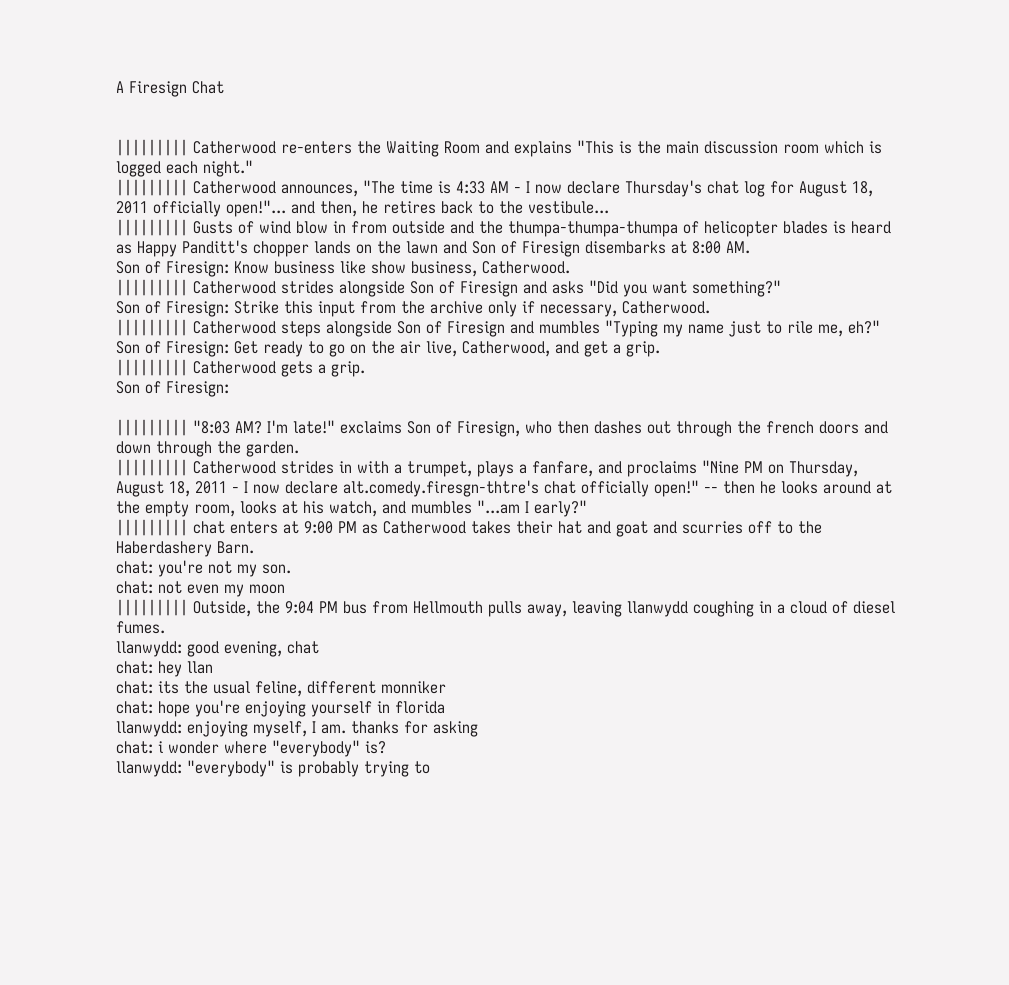A Firesign Chat


||||||||| Catherwood re-enters the Waiting Room and explains "This is the main discussion room which is logged each night."
||||||||| Catherwood announces, "The time is 4:33 AM - I now declare Thursday's chat log for August 18, 2011 officially open!"... and then, he retires back to the vestibule...
||||||||| Gusts of wind blow in from outside and the thumpa-thumpa-thumpa of helicopter blades is heard as Happy Panditt's chopper lands on the lawn and Son of Firesign disembarks at 8:00 AM.
Son of Firesign: Know business like show business, Catherwood.
||||||||| Catherwood strides alongside Son of Firesign and asks "Did you want something?"
Son of Firesign: Strike this input from the archive only if necessary, Catherwood.
||||||||| Catherwood steps alongside Son of Firesign and mumbles "Typing my name just to rile me, eh?"
Son of Firesign: Get ready to go on the air live, Catherwood, and get a grip.
||||||||| Catherwood gets a grip.
Son of Firesign:

||||||||| "8:03 AM? I'm late!" exclaims Son of Firesign, who then dashes out through the french doors and down through the garden.
||||||||| Catherwood strides in with a trumpet, plays a fanfare, and proclaims "Nine PM on Thursday, August 18, 2011 - I now declare alt.comedy.firesgn-thtre's chat officially open!" -- then he looks around at the empty room, looks at his watch, and mumbles "...am I early?"
||||||||| chat enters at 9:00 PM as Catherwood takes their hat and goat and scurries off to the Haberdashery Barn.
chat: you're not my son.
chat: not even my moon
||||||||| Outside, the 9:04 PM bus from Hellmouth pulls away, leaving llanwydd coughing in a cloud of diesel fumes.
llanwydd: good evening, chat
chat: hey llan
chat: its the usual feline, different monniker
chat: hope you're enjoying yourself in florida
llanwydd: enjoying myself, I am. thanks for asking
chat: i wonder where "everybody" is?
llanwydd: "everybody" is probably trying to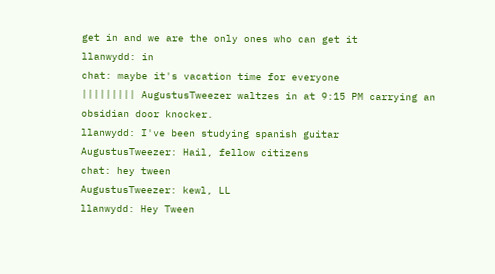get in and we are the only ones who can get it
llanwydd: in
chat: maybe it's vacation time for everyone
||||||||| AugustusTweezer waltzes in at 9:15 PM carrying an obsidian door knocker.
llanwydd: I've been studying spanish guitar
AugustusTweezer: Hail, fellow citizens
chat: hey tween
AugustusTweezer: kewl, LL
llanwydd: Hey Tween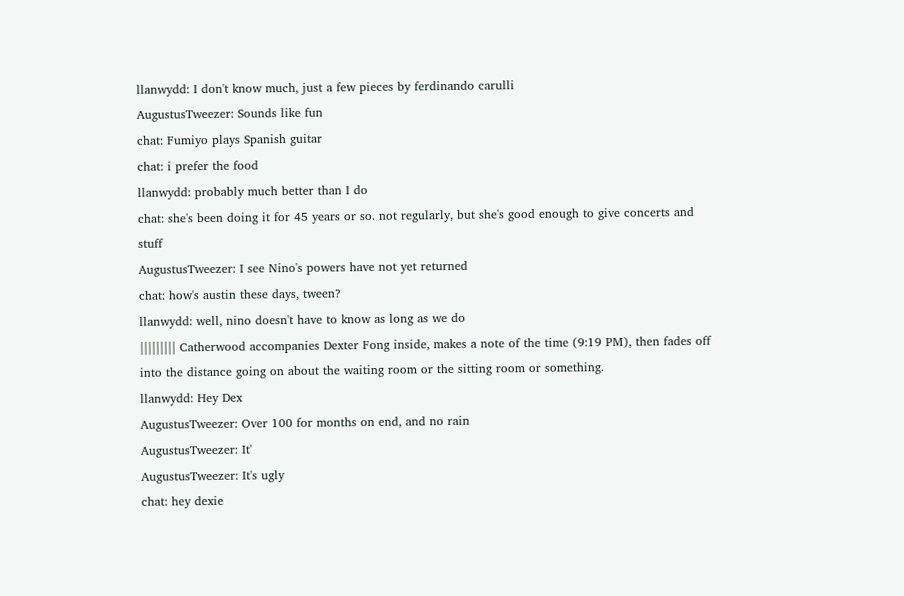llanwydd: I don't know much, just a few pieces by ferdinando carulli
AugustusTweezer: Sounds like fun
chat: Fumiyo plays Spanish guitar
chat: i prefer the food
llanwydd: probably much better than I do
chat: she's been doing it for 45 years or so. not regularly, but she's good enough to give concerts and stuff
AugustusTweezer: I see Nino's powers have not yet returned
chat: how's austin these days, tween?
llanwydd: well, nino doesn't have to know as long as we do
||||||||| Catherwood accompanies Dexter Fong inside, makes a note of the time (9:19 PM), then fades off into the distance going on about the waiting room or the sitting room or something.
llanwydd: Hey Dex
AugustusTweezer: Over 100 for months on end, and no rain
AugustusTweezer: It'
AugustusTweezer: It's ugly
chat: hey dexie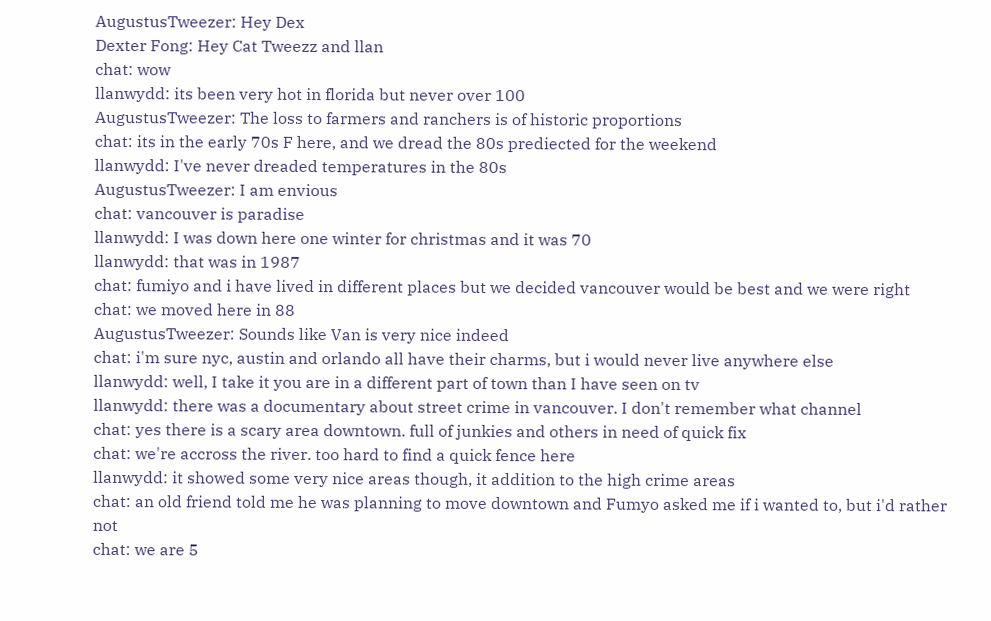AugustusTweezer: Hey Dex
Dexter Fong: Hey Cat Tweezz and llan
chat: wow
llanwydd: its been very hot in florida but never over 100
AugustusTweezer: The loss to farmers and ranchers is of historic proportions
chat: its in the early 70s F here, and we dread the 80s prediected for the weekend
llanwydd: I've never dreaded temperatures in the 80s
AugustusTweezer: I am envious
chat: vancouver is paradise
llanwydd: I was down here one winter for christmas and it was 70
llanwydd: that was in 1987
chat: fumiyo and i have lived in different places but we decided vancouver would be best and we were right
chat: we moved here in 88
AugustusTweezer: Sounds like Van is very nice indeed
chat: i'm sure nyc, austin and orlando all have their charms, but i would never live anywhere else
llanwydd: well, I take it you are in a different part of town than I have seen on tv
llanwydd: there was a documentary about street crime in vancouver. I don't remember what channel
chat: yes there is a scary area downtown. full of junkies and others in need of quick fix
chat: we're accross the river. too hard to find a quick fence here
llanwydd: it showed some very nice areas though, it addition to the high crime areas
chat: an old friend told me he was planning to move downtown and Fumyo asked me if i wanted to, but i'd rather not
chat: we are 5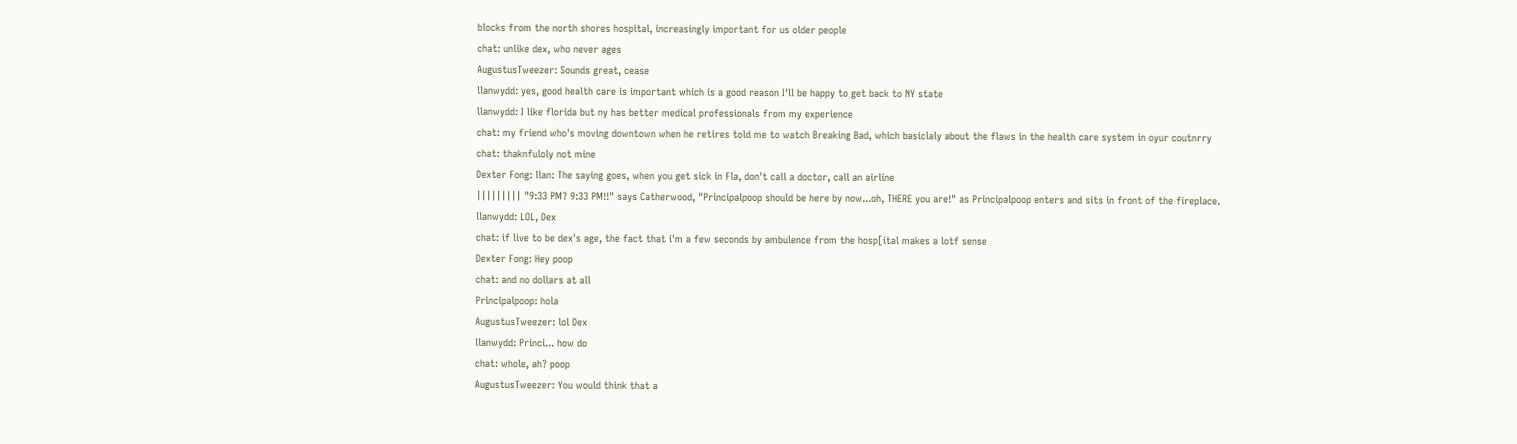blocks from the north shores hospital, increasingly important for us older people
chat: unlike dex, who never ages
AugustusTweezer: Sounds great, cease
llanwydd: yes, good health care is important which is a good reason I'll be happy to get back to NY state
llanwydd: I like florida but ny has better medical professionals from my experience
chat: my friend who's moving downtown when he retires told me to watch Breaking Bad, which basiclaly about the flaws in the health care system in oyur coutnrry
chat: thaknfuloly not mine
Dexter Fong: llan: The saying goes, when you get sick in Fla, don't call a doctor, call an airline
||||||||| "9:33 PM? 9:33 PM!!" says Catherwood, "Principalpoop should be here by now...oh, THERE you are!" as Principalpoop enters and sits in front of the fireplace.
llanwydd: LOL, Dex
chat: if live to be dex's age, the fact that i'm a few seconds by ambulence from the hosp[ital makes a lotf sense
Dexter Fong: Hey poop
chat: and no dollars at all
Principalpoop: hola
AugustusTweezer: lol Dex
llanwydd: Princi... how do
chat: whole, ah? poop
AugustusTweezer: You would think that a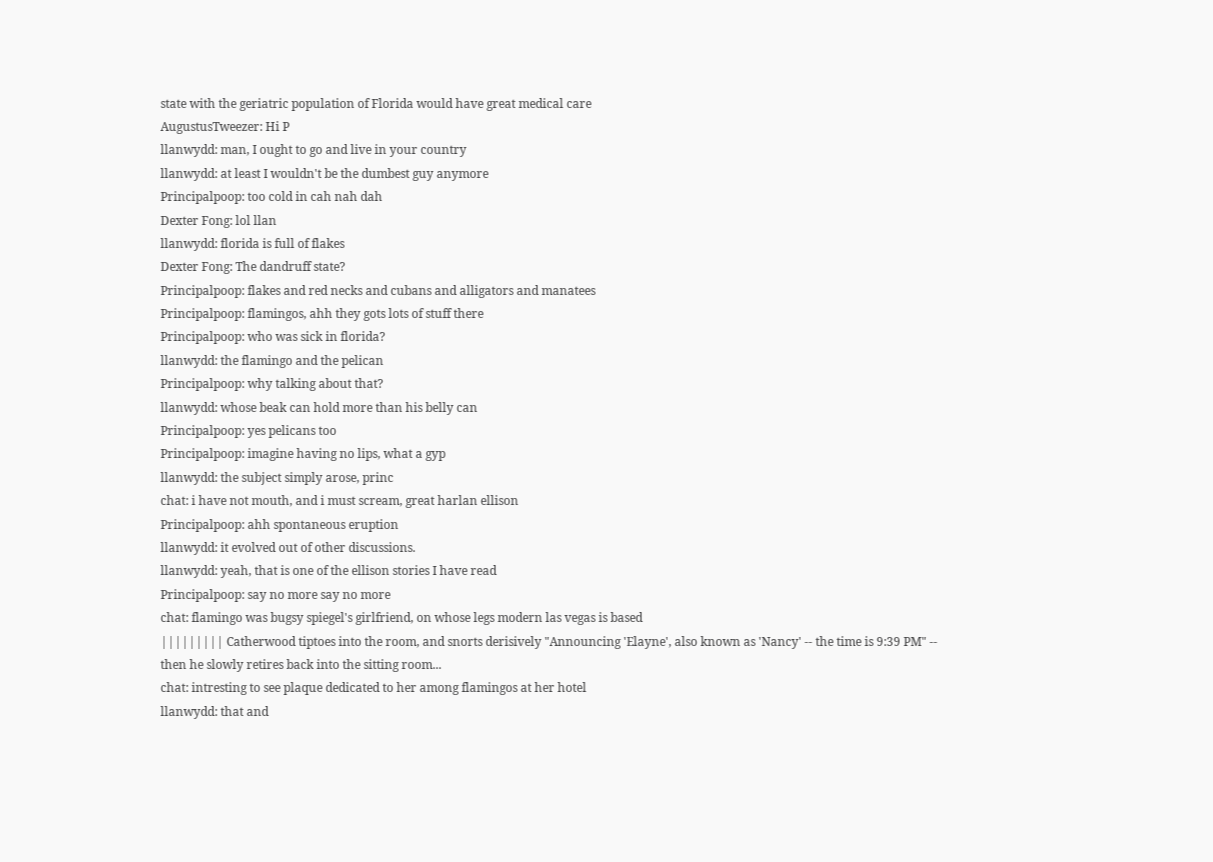state with the geriatric population of Florida would have great medical care
AugustusTweezer: Hi P
llanwydd: man, I ought to go and live in your country
llanwydd: at least I wouldn't be the dumbest guy anymore
Principalpoop: too cold in cah nah dah
Dexter Fong: lol llan
llanwydd: florida is full of flakes
Dexter Fong: The dandruff state?
Principalpoop: flakes and red necks and cubans and alligators and manatees
Principalpoop: flamingos, ahh they gots lots of stuff there
Principalpoop: who was sick in florida?
llanwydd: the flamingo and the pelican
Principalpoop: why talking about that?
llanwydd: whose beak can hold more than his belly can
Principalpoop: yes pelicans too
Principalpoop: imagine having no lips, what a gyp
llanwydd: the subject simply arose, princ
chat: i have not mouth, and i must scream, great harlan ellison
Principalpoop: ahh spontaneous eruption
llanwydd: it evolved out of other discussions.
llanwydd: yeah, that is one of the ellison stories I have read
Principalpoop: say no more say no more
chat: flamingo was bugsy spiegel's girlfriend, on whose legs modern las vegas is based
||||||||| Catherwood tiptoes into the room, and snorts derisively "Announcing 'Elayne', also known as 'Nancy' -- the time is 9:39 PM" -- then he slowly retires back into the sitting room...
chat: intresting to see plaque dedicated to her among flamingos at her hotel
llanwydd: that and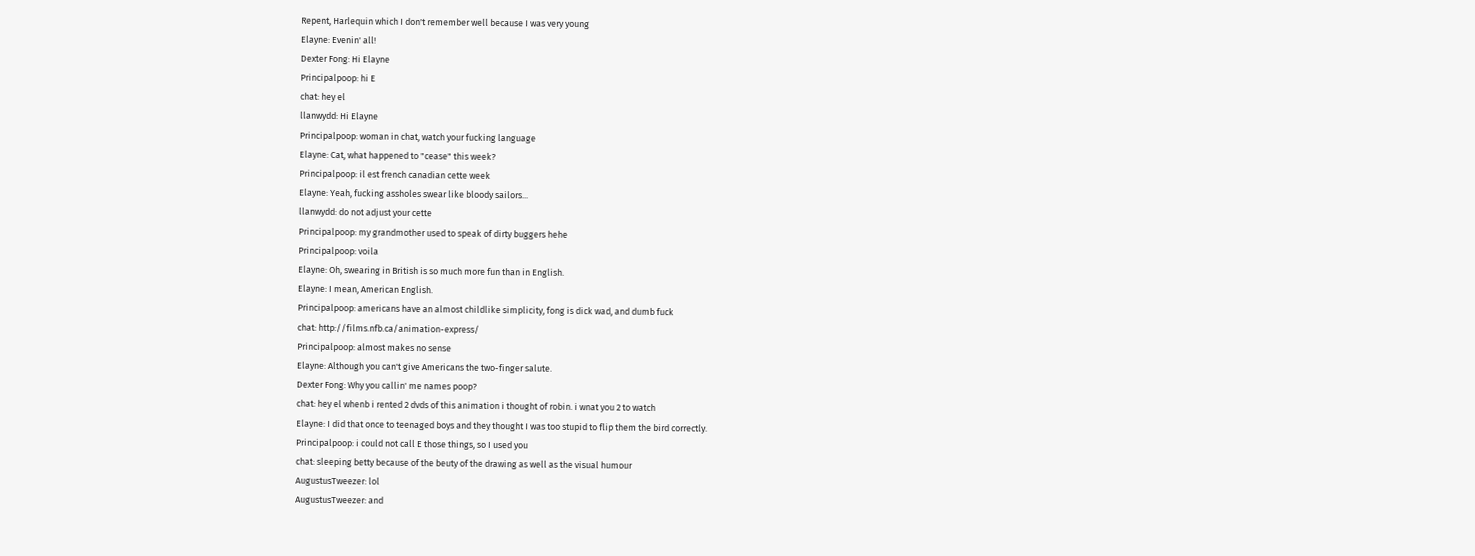Repent, Harlequin which I don't remember well because I was very young
Elayne: Evenin' all!
Dexter Fong: Hi Elayne
Principalpoop: hi E
chat: hey el
llanwydd: Hi Elayne
Principalpoop: woman in chat, watch your fucking language
Elayne: Cat, what happened to "cease" this week?
Principalpoop: il est french canadian cette week
Elayne: Yeah, fucking assholes swear like bloody sailors...
llanwydd: do not adjust your cette
Principalpoop: my grandmother used to speak of dirty buggers hehe
Principalpoop: voila
Elayne: Oh, swearing in British is so much more fun than in English.
Elayne: I mean, American English.
Principalpoop: americans have an almost childlike simplicity, fong is dick wad, and dumb fuck
chat: http://films.nfb.ca/animation-express/
Principalpoop: almost makes no sense
Elayne: Although you can't give Americans the two-finger salute.
Dexter Fong: Why you callin' me names poop?
chat: hey el whenb i rented 2 dvds of this animation i thought of robin. i wnat you 2 to watch
Elayne: I did that once to teenaged boys and they thought I was too stupid to flip them the bird correctly.
Principalpoop: i could not call E those things, so I used you
chat: sleeping betty because of the beuty of the drawing as well as the visual humour
AugustusTweezer: lol
AugustusTweezer: and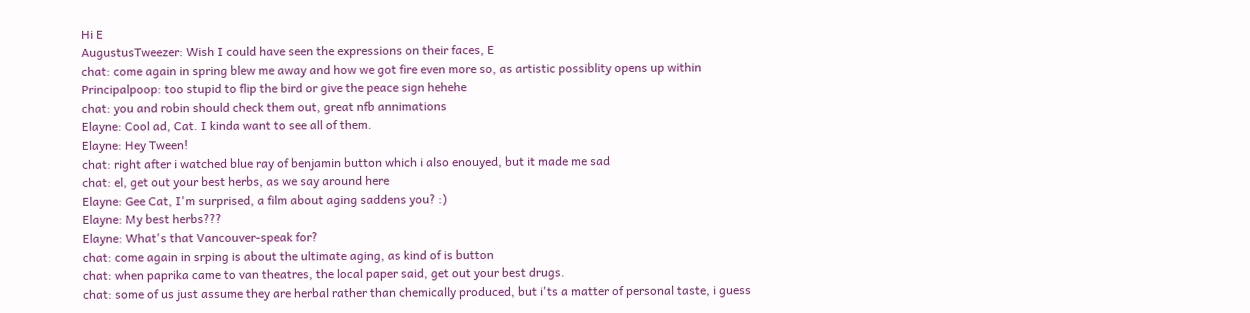Hi E
AugustusTweezer: Wish I could have seen the expressions on their faces, E
chat: come again in spring blew me away and how we got fire even more so, as artistic possiblity opens up within
Principalpoop: too stupid to flip the bird or give the peace sign hehehe
chat: you and robin should check them out, great nfb annimations
Elayne: Cool ad, Cat. I kinda want to see all of them.
Elayne: Hey Tween!
chat: right after i watched blue ray of benjamin button which i also enouyed, but it made me sad
chat: el, get out your best herbs, as we say around here
Elayne: Gee Cat, I'm surprised, a film about aging saddens you? :)
Elayne: My best herbs???
Elayne: What's that Vancouver-speak for?
chat: come again in srping is about the ultimate aging, as kind of is button
chat: when paprika came to van theatres, the local paper said, get out your best drugs.
chat: some of us just assume they are herbal rather than chemically produced, but i'ts a matter of personal taste, i guess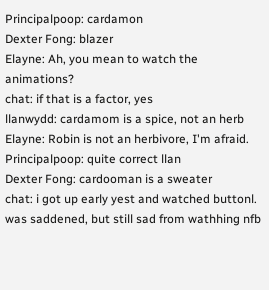Principalpoop: cardamon
Dexter Fong: blazer
Elayne: Ah, you mean to watch the animations?
chat: if that is a factor, yes
llanwydd: cardamom is a spice, not an herb
Elayne: Robin is not an herbivore, I'm afraid.
Principalpoop: quite correct llan
Dexter Fong: cardooman is a sweater
chat: i got up early yest and watched buttonl. was saddened, but still sad from wathhing nfb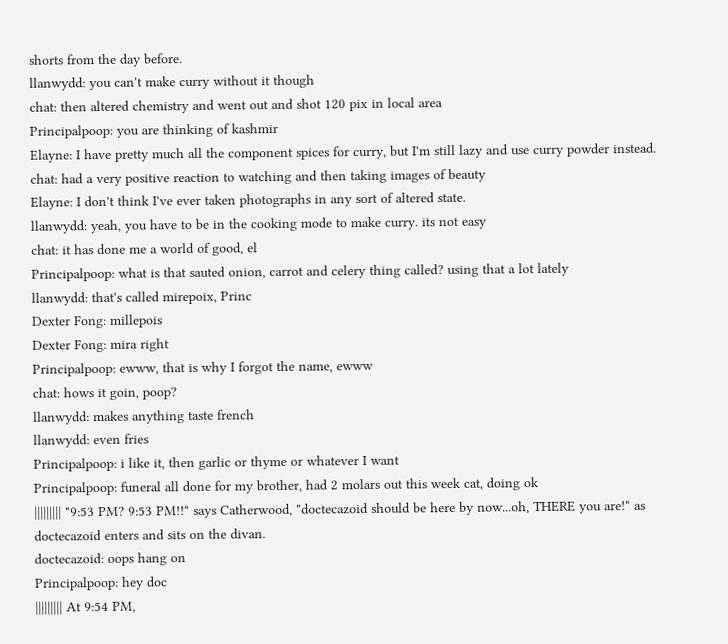shorts from the day before.
llanwydd: you can't make curry without it though
chat: then altered chemistry and went out and shot 120 pix in local area
Principalpoop: you are thinking of kashmir
Elayne: I have pretty much all the component spices for curry, but I'm still lazy and use curry powder instead.
chat: had a very positive reaction to watching and then taking images of beauty
Elayne: I don't think I've ever taken photographs in any sort of altered state.
llanwydd: yeah, you have to be in the cooking mode to make curry. its not easy
chat: it has done me a world of good, el
Principalpoop: what is that sauted onion, carrot and celery thing called? using that a lot lately
llanwydd: that's called mirepoix, Princ
Dexter Fong: millepois
Dexter Fong: mira right
Principalpoop: ewww, that is why I forgot the name, ewww
chat: hows it goin, poop?
llanwydd: makes anything taste french
llanwydd: even fries
Principalpoop: i like it, then garlic or thyme or whatever I want
Principalpoop: funeral all done for my brother, had 2 molars out this week cat, doing ok
||||||||| "9:53 PM? 9:53 PM!!" says Catherwood, "doctecazoid should be here by now...oh, THERE you are!" as doctecazoid enters and sits on the divan.
doctecazoid: oops hang on
Principalpoop: hey doc
||||||||| At 9:54 PM,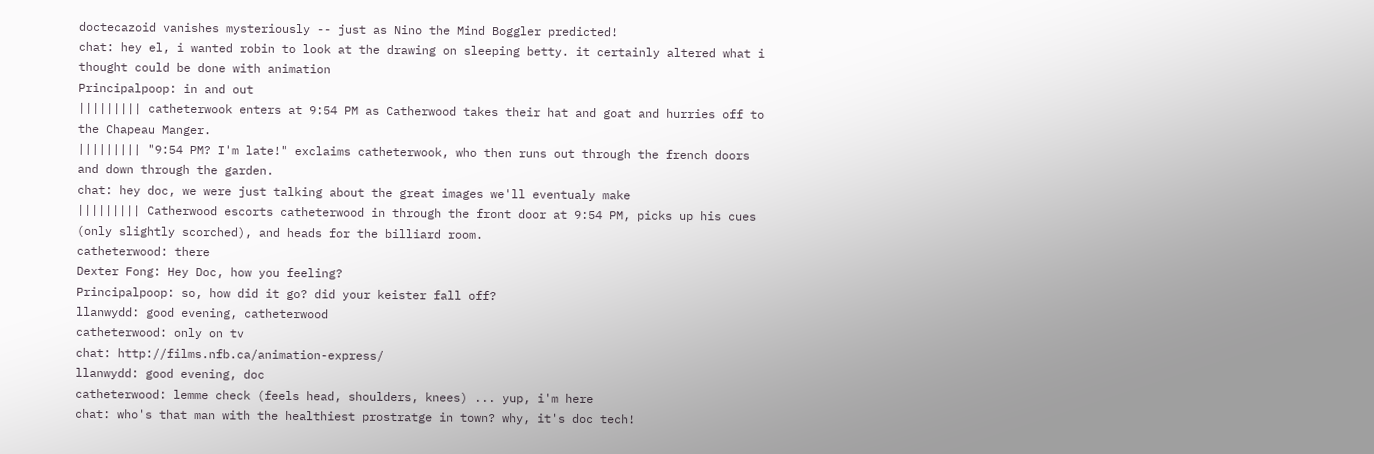doctecazoid vanishes mysteriously -- just as Nino the Mind Boggler predicted!
chat: hey el, i wanted robin to look at the drawing on sleeping betty. it certainly altered what i thought could be done with animation
Principalpoop: in and out
||||||||| catheterwook enters at 9:54 PM as Catherwood takes their hat and goat and hurries off to the Chapeau Manger.
||||||||| "9:54 PM? I'm late!" exclaims catheterwook, who then runs out through the french doors and down through the garden.
chat: hey doc, we were just talking about the great images we'll eventualy make
||||||||| Catherwood escorts catheterwood in through the front door at 9:54 PM, picks up his cues (only slightly scorched), and heads for the billiard room.
catheterwood: there
Dexter Fong: Hey Doc, how you feeling?
Principalpoop: so, how did it go? did your keister fall off?
llanwydd: good evening, catheterwood
catheterwood: only on tv
chat: http://films.nfb.ca/animation-express/
llanwydd: good evening, doc
catheterwood: lemme check (feels head, shoulders, knees) ... yup, i'm here
chat: who's that man with the healthiest prostratge in town? why, it's doc tech!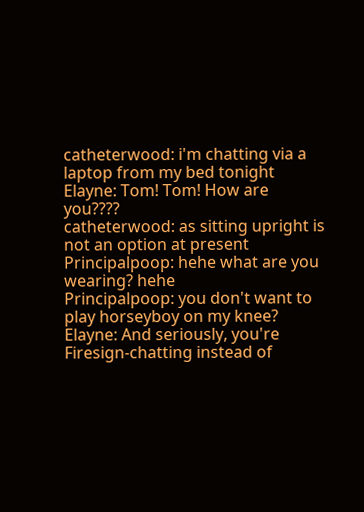catheterwood: i'm chatting via a laptop from my bed tonight
Elayne: Tom! Tom! How are you????
catheterwood: as sitting upright is not an option at present
Principalpoop: hehe what are you wearing? hehe
Principalpoop: you don't want to play horseyboy on my knee?
Elayne: And seriously, you're Firesign-chatting instead of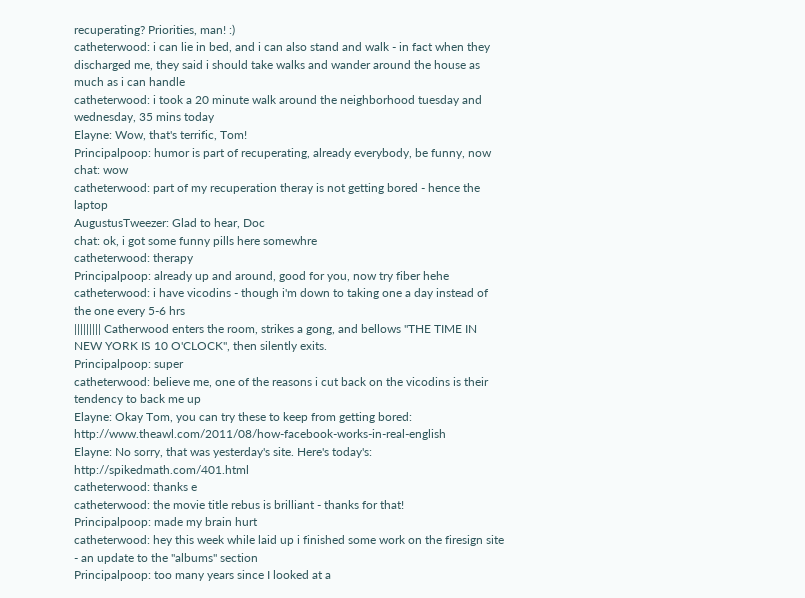recuperating? Priorities, man! :)
catheterwood: i can lie in bed, and i can also stand and walk - in fact when they discharged me, they said i should take walks and wander around the house as much as i can handle
catheterwood: i took a 20 minute walk around the neighborhood tuesday and wednesday, 35 mins today
Elayne: Wow, that's terrific, Tom!
Principalpoop: humor is part of recuperating, already everybody, be funny, now
chat: wow
catheterwood: part of my recuperation theray is not getting bored - hence the laptop
AugustusTweezer: Glad to hear, Doc
chat: ok, i got some funny pills here somewhre
catheterwood: therapy
Principalpoop: already up and around, good for you, now try fiber hehe
catheterwood: i have vicodins - though i'm down to taking one a day instead of the one every 5-6 hrs
||||||||| Catherwood enters the room, strikes a gong, and bellows "THE TIME IN NEW YORK IS 10 O'CLOCK", then silently exits.
Principalpoop: super
catheterwood: believe me, one of the reasons i cut back on the vicodins is their tendency to back me up
Elayne: Okay Tom, you can try these to keep from getting bored: http://www.theawl.com/2011/08/how-facebook-works-in-real-english
Elayne: No sorry, that was yesterday's site. Here's today's: http://spikedmath.com/401.html
catheterwood: thanks e
catheterwood: the movie title rebus is brilliant - thanks for that!
Principalpoop: made my brain hurt
catheterwood: hey this week while laid up i finished some work on the firesign site - an update to the "albums" section
Principalpoop: too many years since I looked at a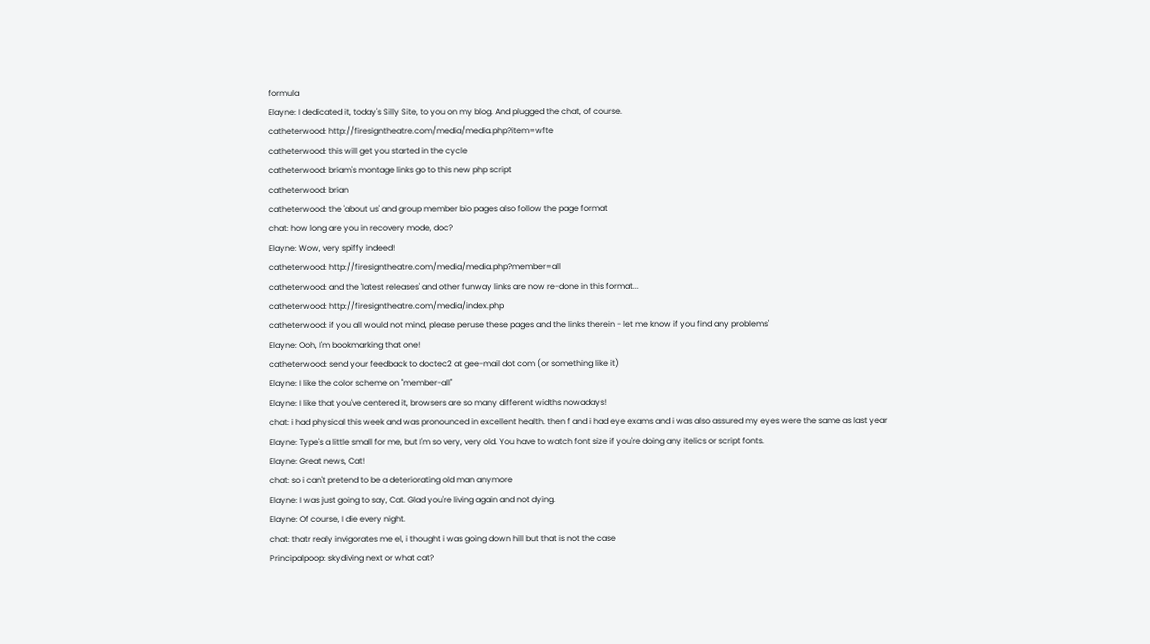formula
Elayne: I dedicated it, today's Silly Site, to you on my blog. And plugged the chat, of course.
catheterwood: http://firesigntheatre.com/media/media.php?item=wfte
catheterwood: this will get you started in the cycle
catheterwood: briam's montage links go to this new php script
catheterwood: brian
catheterwood: the 'about us' and group member bio pages also follow the page format
chat: how long are you in recovery mode, doc?
Elayne: Wow, very spiffy indeed!
catheterwood: http://firesigntheatre.com/media/media.php?member=all
catheterwood: and the 'latest releases' and other funway links are now re-done in this format...
catheterwood: http://firesigntheatre.com/media/index.php
catheterwood: if you all would not mind, please peruse these pages and the links therein - let me know if you find any problems'
Elayne: Ooh, I'm bookmarking that one!
catheterwood: send your feedback to doctec2 at gee-mail dot com (or something like it)
Elayne: I like the color scheme on "member-all"
Elayne: I like that you've centered it, browsers are so many different widths nowadays!
chat: i had physical this week and was pronounced in excellent health. then f and i had eye exams and i was also assured my eyes were the same as last year
Elayne: Type's a little small for me, but I'm so very, very old. You have to watch font size if you're doing any itelics or script fonts.
Elayne: Great news, Cat!
chat: so i can't pretend to be a deteriorating old man anymore
Elayne: I was just going to say, Cat. Glad you're living again and not dying.
Elayne: Of course, I die every night.
chat: thatr realy invigorates me el, i thought i was going down hill but that is not the case
Principalpoop: skydiving next or what cat?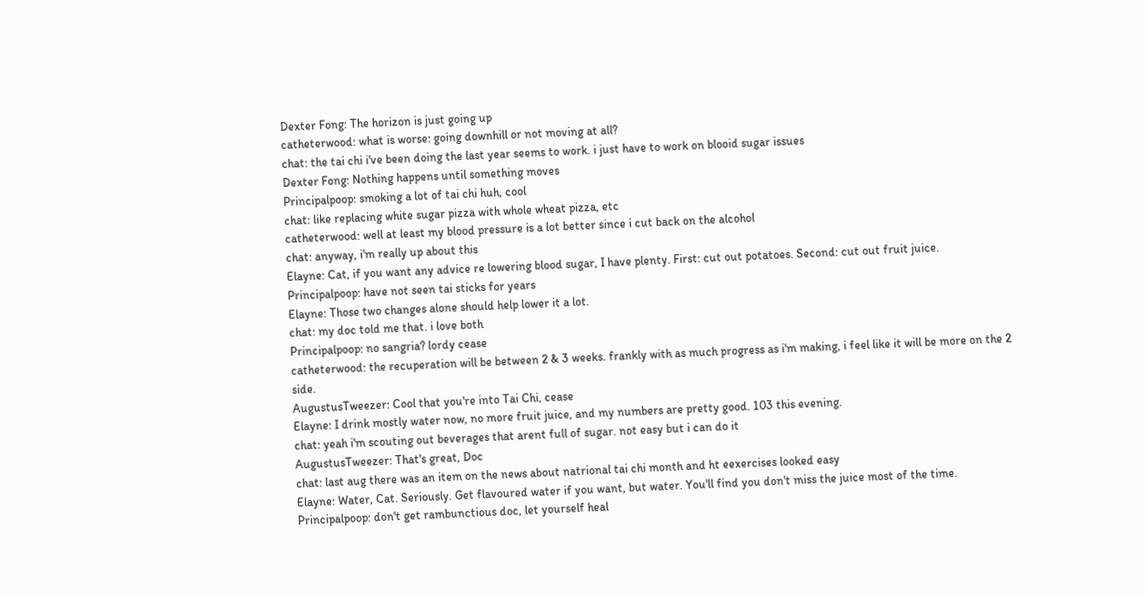Dexter Fong: The horizon is just going up
catheterwood: what is worse: going downhill or not moving at all?
chat: the tai chi i've been doing the last year seems to work. i just have to work on blooid sugar issues
Dexter Fong: Nothing happens until something moves
Principalpoop: smoking a lot of tai chi huh, cool
chat: like replacing white sugar pizza with whole wheat pizza, etc
catheterwood: well at least my blood pressure is a lot better since i cut back on the alcohol
chat: anyway, i'm really up about this
Elayne: Cat, if you want any advice re lowering blood sugar, I have plenty. First: cut out potatoes. Second: cut out fruit juice.
Principalpoop: have not seen tai sticks for years
Elayne: Those two changes alone should help lower it a lot.
chat: my doc told me that. i love both
Principalpoop: no sangria? lordy cease
catheterwood: the recuperation will be between 2 & 3 weeks. frankly with as much progress as i'm making, i feel like it will be more on the 2 side.
AugustusTweezer: Cool that you're into Tai Chi, cease
Elayne: I drink mostly water now, no more fruit juice, and my numbers are pretty good. 103 this evening.
chat: yeah i'm scouting out beverages that arent full of sugar. not easy but i can do it
AugustusTweezer: That's great, Doc
chat: last aug there was an item on the news about natrional tai chi month and ht eexercises looked easy
Elayne: Water, Cat. Seriously. Get flavoured water if you want, but water. You'll find you don't miss the juice most of the time.
Principalpoop: don't get rambunctious doc, let yourself heal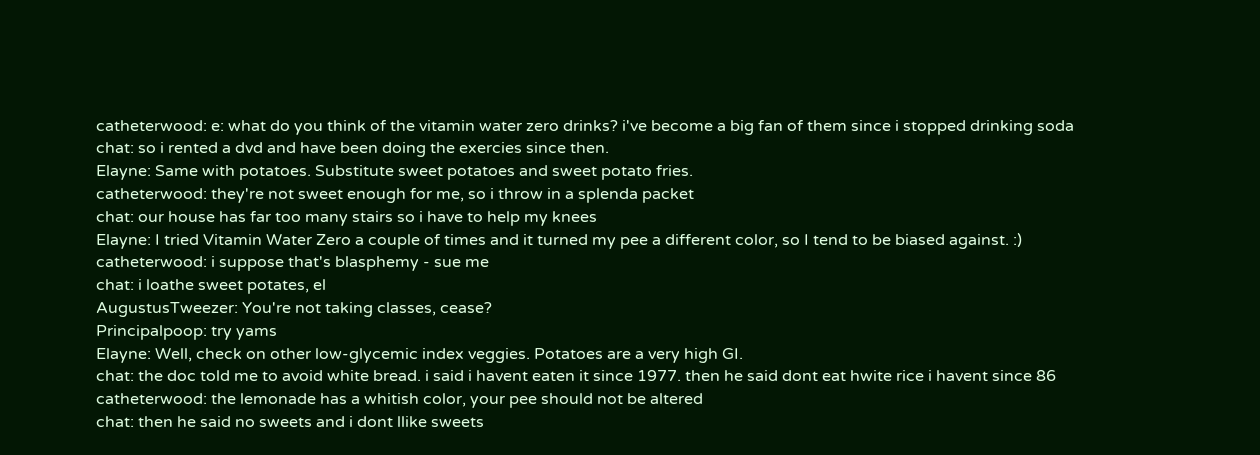catheterwood: e: what do you think of the vitamin water zero drinks? i've become a big fan of them since i stopped drinking soda
chat: so i rented a dvd and have been doing the exercies since then.
Elayne: Same with potatoes. Substitute sweet potatoes and sweet potato fries.
catheterwood: they're not sweet enough for me, so i throw in a splenda packet
chat: our house has far too many stairs so i have to help my knees
Elayne: I tried Vitamin Water Zero a couple of times and it turned my pee a different color, so I tend to be biased against. :)
catheterwood: i suppose that's blasphemy - sue me
chat: i loathe sweet potates, el
AugustusTweezer: You're not taking classes, cease?
Principalpoop: try yams
Elayne: Well, check on other low-glycemic index veggies. Potatoes are a very high GI.
chat: the doc told me to avoid white bread. i said i havent eaten it since 1977. then he said dont eat hwite rice i havent since 86
catheterwood: the lemonade has a whitish color, your pee should not be altered
chat: then he said no sweets and i dont llike sweets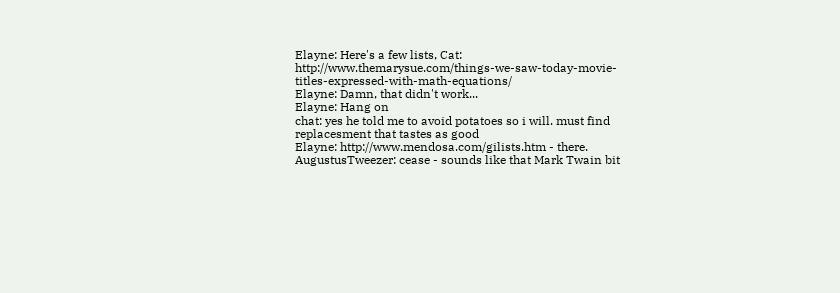Elayne: Here's a few lists, Cat: http://www.themarysue.com/things-we-saw-today-movie-titles-expressed-with-math-equations/
Elayne: Damn, that didn't work...
Elayne: Hang on
chat: yes he told me to avoid potatoes so i will. must find replacesment that tastes as good
Elayne: http://www.mendosa.com/gilists.htm - there.
AugustusTweezer: cease - sounds like that Mark Twain bit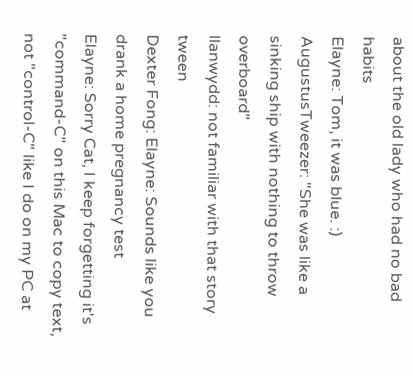about the old lady who had no bad habits
Elayne: Tom, it was blue. :)
AugustusTweezer: "She was like a sinking ship with nothing to throw overboard"
llanwydd: not familiar with that story tween
Dexter Fong: Elayne: Sounds like you drank a home pregnancy test
Elayne: Sorry Cat, I keep forgetting it's "command-C" on this Mac to copy text, not "control-C" like I do on my PC at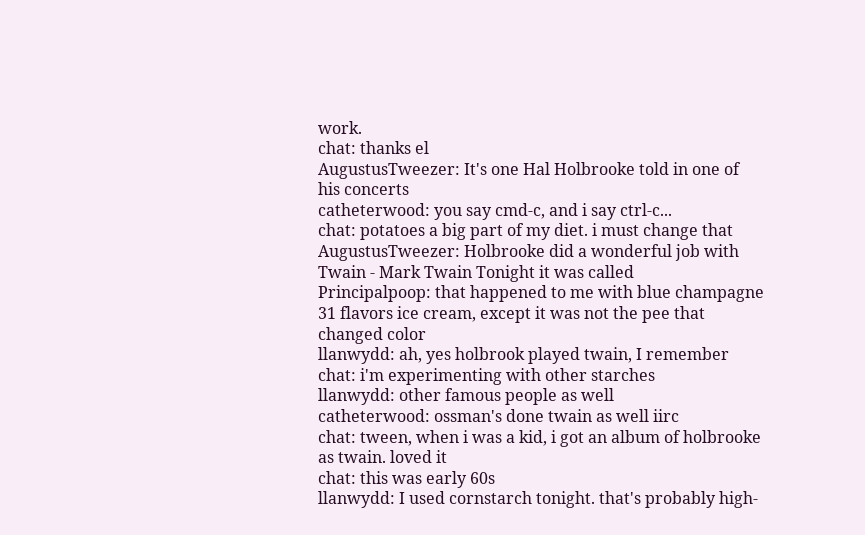work.
chat: thanks el
AugustusTweezer: It's one Hal Holbrooke told in one of his concerts
catheterwood: you say cmd-c, and i say ctrl-c...
chat: potatoes a big part of my diet. i must change that
AugustusTweezer: Holbrooke did a wonderful job with Twain - Mark Twain Tonight it was called
Principalpoop: that happened to me with blue champagne 31 flavors ice cream, except it was not the pee that changed color
llanwydd: ah, yes holbrook played twain, I remember
chat: i'm experimenting with other starches
llanwydd: other famous people as well
catheterwood: ossman's done twain as well iirc
chat: tween, when i was a kid, i got an album of holbrooke as twain. loved it
chat: this was early 60s
llanwydd: I used cornstarch tonight. that's probably high-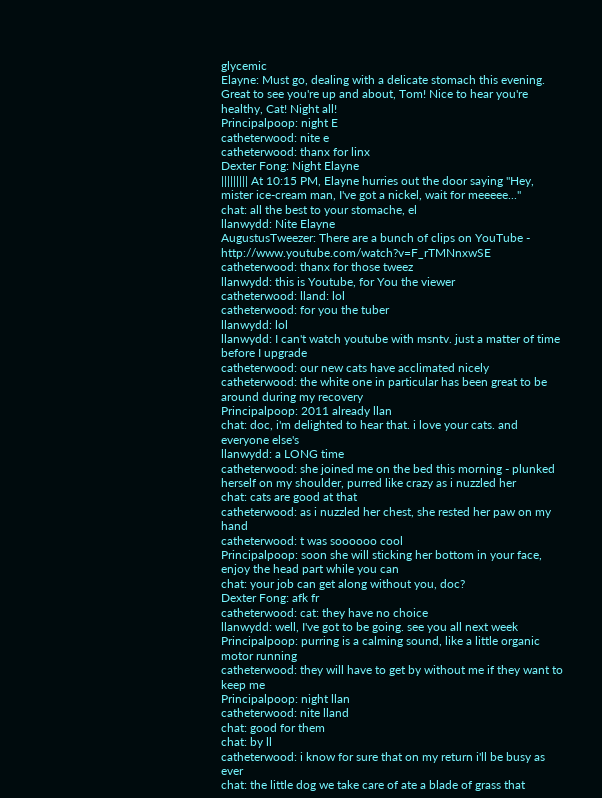glycemic
Elayne: Must go, dealing with a delicate stomach this evening. Great to see you're up and about, Tom! Nice to hear you're healthy, Cat! Night all!
Principalpoop: night E
catheterwood: nite e
catheterwood: thanx for linx
Dexter Fong: Night Elayne
||||||||| At 10:15 PM, Elayne hurries out the door saying "Hey, mister ice-cream man, I've got a nickel, wait for meeeee..."
chat: all the best to your stomache, el
llanwydd: Nite Elayne
AugustusTweezer: There are a bunch of clips on YouTube - http://www.youtube.com/watch?v=F_rTMNnxwSE
catheterwood: thanx for those tweez
llanwydd: this is Youtube, for You the viewer
catheterwood: lland: lol
catheterwood: for you the tuber
llanwydd: lol
llanwydd: I can't watch youtube with msntv. just a matter of time before I upgrade
catheterwood: our new cats have acclimated nicely
catheterwood: the white one in particular has been great to be around during my recovery
Principalpoop: 2011 already llan
chat: doc, i'm delighted to hear that. i love your cats. and everyone else's
llanwydd: a LONG time
catheterwood: she joined me on the bed this morning - plunked herself on my shoulder, purred like crazy as i nuzzled her
chat: cats are good at that
catheterwood: as i nuzzled her chest, she rested her paw on my hand
catheterwood: t was soooooo cool
Principalpoop: soon she will sticking her bottom in your face, enjoy the head part while you can
chat: your job can get along without you, doc?
Dexter Fong: afk fr
catheterwood: cat: they have no choice
llanwydd: well, I've got to be going. see you all next week
Principalpoop: purring is a calming sound, like a little organic motor running
catheterwood: they will have to get by without me if they want to keep me
Principalpoop: night llan
catheterwood: nite lland
chat: good for them
chat: by ll
catheterwood: i know for sure that on my return i'll be busy as ever
chat: the little dog we take care of ate a blade of grass that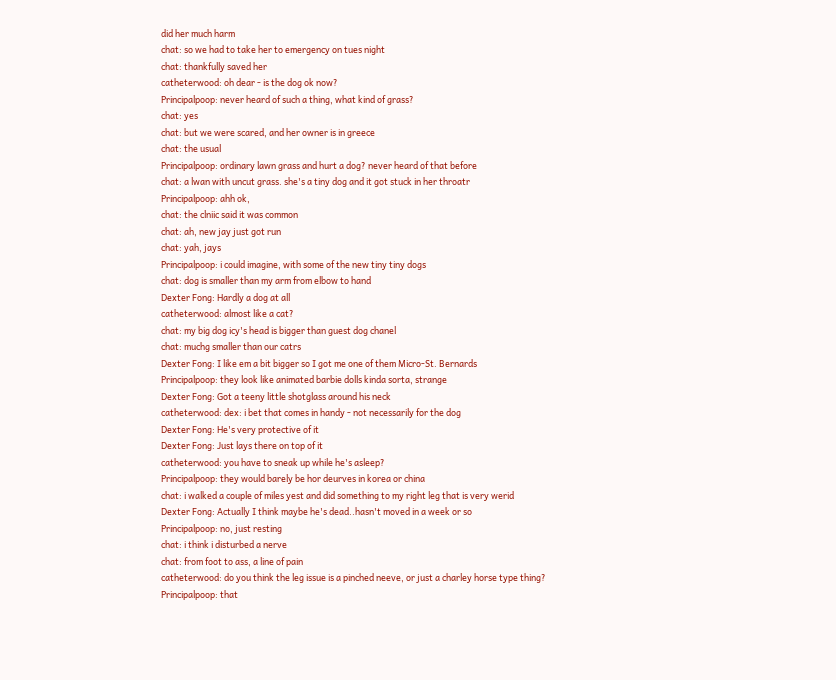did her much harm
chat: so we had to take her to emergency on tues night
chat: thankfully saved her
catheterwood: oh dear - is the dog ok now?
Principalpoop: never heard of such a thing, what kind of grass?
chat: yes
chat: but we were scared, and her owner is in greece
chat: the usual
Principalpoop: ordinary lawn grass and hurt a dog? never heard of that before
chat: a lwan with uncut grass. she's a tiny dog and it got stuck in her throatr
Principalpoop: ahh ok,
chat: the clniic said it was common
chat: ah, new jay just got run
chat: yah, jays
Principalpoop: i could imagine, with some of the new tiny tiny dogs
chat: dog is smaller than my arm from elbow to hand
Dexter Fong: Hardly a dog at all
catheterwood: almost like a cat?
chat: my big dog icy's head is bigger than guest dog chanel
chat: muchg smaller than our catrs
Dexter Fong: I like em a bit bigger so I got me one of them Micro-St. Bernards
Principalpoop: they look like animated barbie dolls kinda sorta, strange
Dexter Fong: Got a teeny little shotglass around his neck
catheterwood: dex: i bet that comes in handy - not necessarily for the dog
Dexter Fong: He's very protective of it
Dexter Fong: Just lays there on top of it
catheterwood: you have to sneak up while he's asleep?
Principalpoop: they would barely be hor deurves in korea or china
chat: i walked a couple of miles yest and did something to my right leg that is very werid
Dexter Fong: Actually I think maybe he's dead..hasn't moved in a week or so
Principalpoop: no, just resting
chat: i think i disturbed a nerve
chat: from foot to ass, a line of pain
catheterwood: do you think the leg issue is a pinched neeve, or just a charley horse type thing?
Principalpoop: that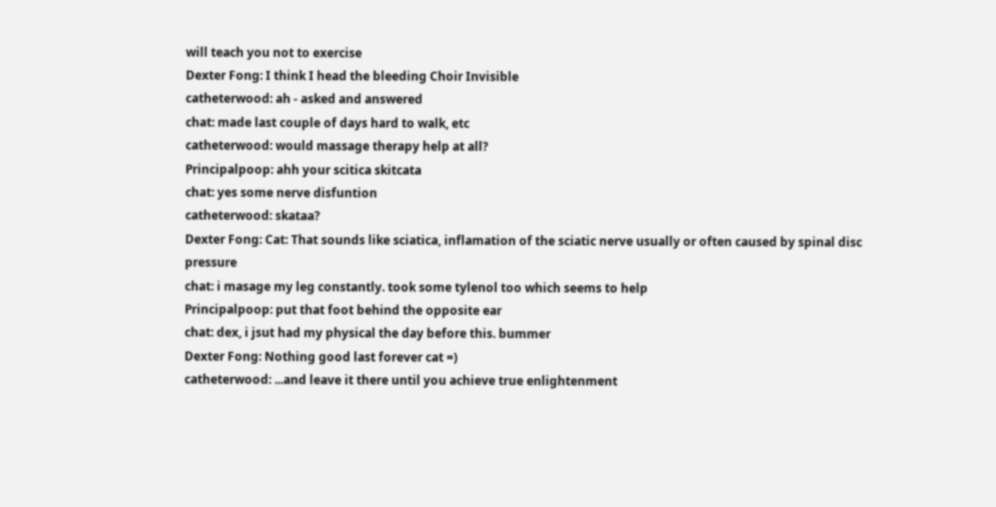will teach you not to exercise
Dexter Fong: I think I head the bleeding Choir Invisible
catheterwood: ah - asked and answered
chat: made last couple of days hard to walk, etc
catheterwood: would massage therapy help at all?
Principalpoop: ahh your scitica skitcata
chat: yes some nerve disfuntion
catheterwood: skataa?
Dexter Fong: Cat: That sounds like sciatica, inflamation of the sciatic nerve usually or often caused by spinal disc pressure
chat: i masage my leg constantly. took some tylenol too which seems to help
Principalpoop: put that foot behind the opposite ear
chat: dex, i jsut had my physical the day before this. bummer
Dexter Fong: Nothing good last forever cat =)
catheterwood: ...and leave it there until you achieve true enlightenment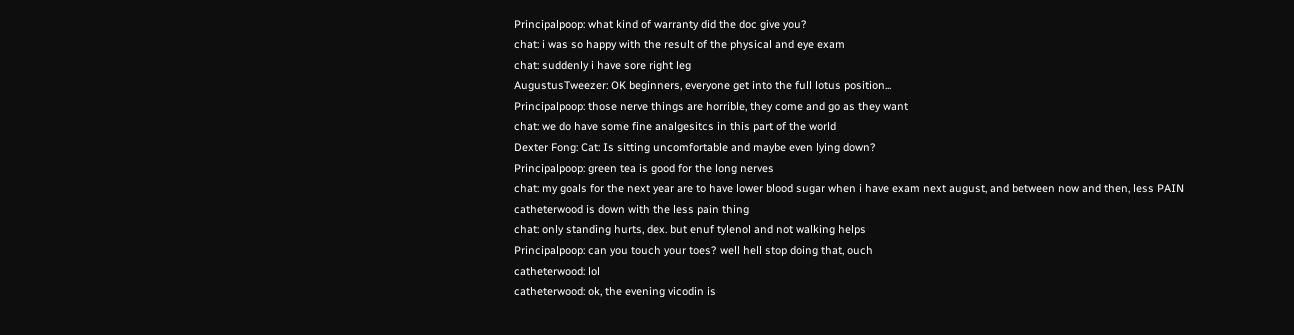Principalpoop: what kind of warranty did the doc give you?
chat: i was so happy with the result of the physical and eye exam
chat: suddenly i have sore right leg
AugustusTweezer: OK beginners, everyone get into the full lotus position...
Principalpoop: those nerve things are horrible, they come and go as they want
chat: we do have some fine analgesitcs in this part of the world
Dexter Fong: Cat: Is sitting uncomfortable and maybe even lying down?
Principalpoop: green tea is good for the long nerves
chat: my goals for the next year are to have lower blood sugar when i have exam next august, and between now and then, less PAIN
catheterwood is down with the less pain thing
chat: only standing hurts, dex. but enuf tylenol and not walking helps
Principalpoop: can you touch your toes? well hell stop doing that, ouch
catheterwood: lol
catheterwood: ok, the evening vicodin is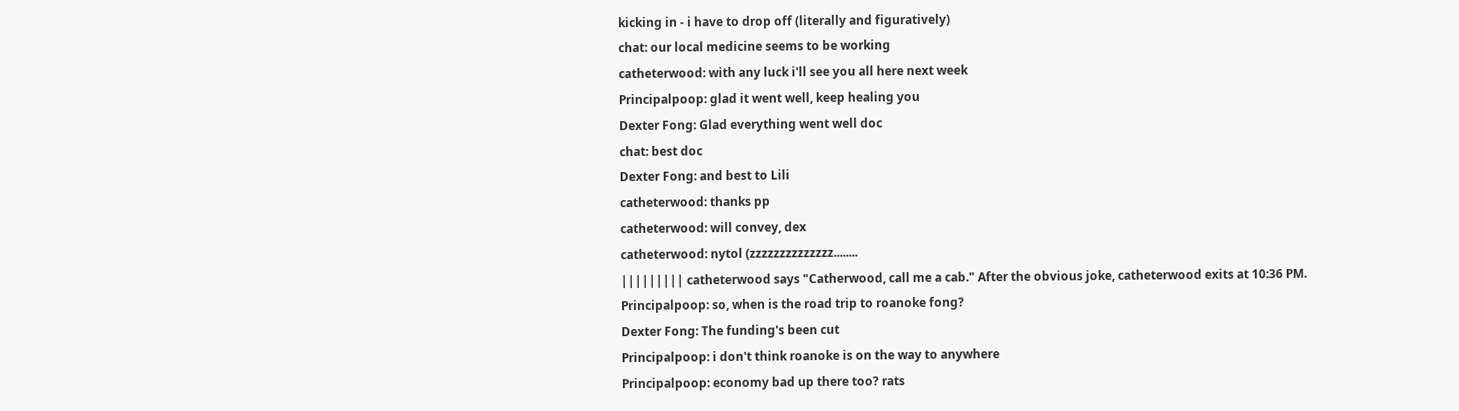kicking in - i have to drop off (literally and figuratively)
chat: our local medicine seems to be working
catheterwood: with any luck i'll see you all here next week
Principalpoop: glad it went well, keep healing you
Dexter Fong: Glad everything went well doc
chat: best doc
Dexter Fong: and best to Lili
catheterwood: thanks pp
catheterwood: will convey, dex
catheterwood: nytol (zzzzzzzzzzzzzz........
||||||||| catheterwood says "Catherwood, call me a cab." After the obvious joke, catheterwood exits at 10:36 PM.
Principalpoop: so, when is the road trip to roanoke fong?
Dexter Fong: The funding's been cut
Principalpoop: i don't think roanoke is on the way to anywhere
Principalpoop: economy bad up there too? rats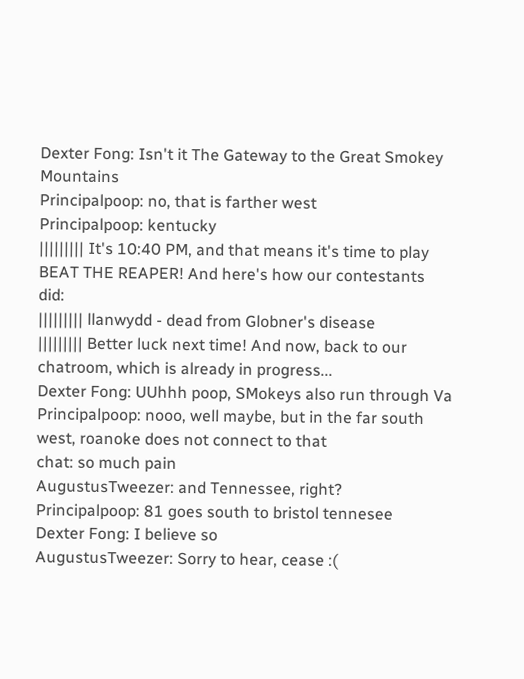Dexter Fong: Isn't it The Gateway to the Great Smokey Mountains
Principalpoop: no, that is farther west
Principalpoop: kentucky
||||||||| It's 10:40 PM, and that means it's time to play BEAT THE REAPER! And here's how our contestants did:
||||||||| llanwydd - dead from Globner's disease
||||||||| Better luck next time! And now, back to our chatroom, which is already in progress...
Dexter Fong: UUhhh poop, SMokeys also run through Va
Principalpoop: nooo, well maybe, but in the far south west, roanoke does not connect to that
chat: so much pain
AugustusTweezer: and Tennessee, right?
Principalpoop: 81 goes south to bristol tennesee
Dexter Fong: I believe so
AugustusTweezer: Sorry to hear, cease :(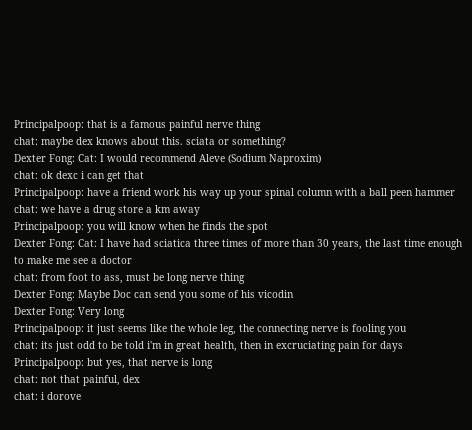Principalpoop: that is a famous painful nerve thing
chat: maybe dex knows about this. sciata or something?
Dexter Fong: Cat: I would recommend Aleve (Sodium Naproxim)
chat: ok dexc i can get that
Principalpoop: have a friend work his way up your spinal column with a ball peen hammer
chat: we have a drug store a km away
Principalpoop: you will know when he finds the spot
Dexter Fong: Cat: I have had sciatica three times of more than 30 years, the last time enough to make me see a doctor
chat: from foot to ass, must be long nerve thing
Dexter Fong: Maybe Doc can send you some of his vicodin
Dexter Fong: Very long
Principalpoop: it just seems like the whole leg, the connecting nerve is fooling you
chat: its just odd to be told i'm in great health, then in excruciating pain for days
Principalpoop: but yes, that nerve is long
chat: not that painful, dex
chat: i dorove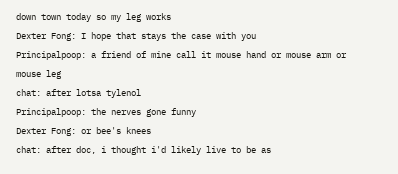down town today so my leg works
Dexter Fong: I hope that stays the case with you
Principalpoop: a friend of mine call it mouse hand or mouse arm or mouse leg
chat: after lotsa tylenol
Principalpoop: the nerves gone funny
Dexter Fong: or bee's knees
chat: after doc, i thought i'd likely live to be as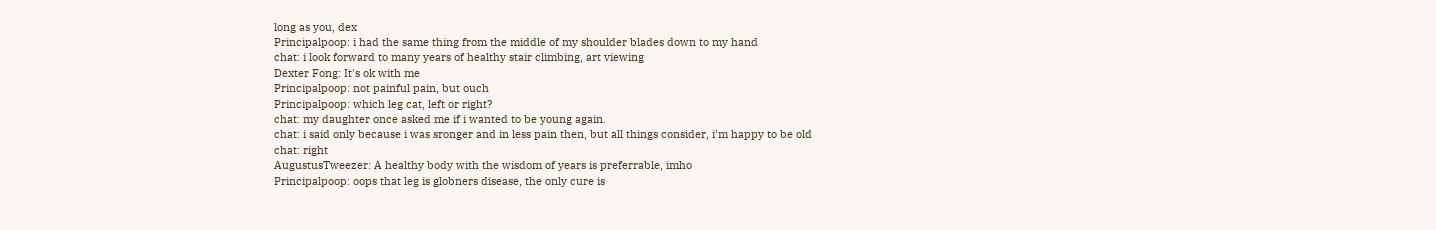long as you, dex
Principalpoop: i had the same thing from the middle of my shoulder blades down to my hand
chat: i look forward to many years of healthy stair climbing, art viewing
Dexter Fong: It's ok with me
Principalpoop: not painful pain, but ouch
Principalpoop: which leg cat, left or right?
chat: my daughter once asked me if i wanted to be young again.
chat: i said only because i was sronger and in less pain then, but all things consider, i'm happy to be old
chat: right
AugustusTweezer: A healthy body with the wisdom of years is preferrable, imho
Principalpoop: oops that leg is globners disease, the only cure is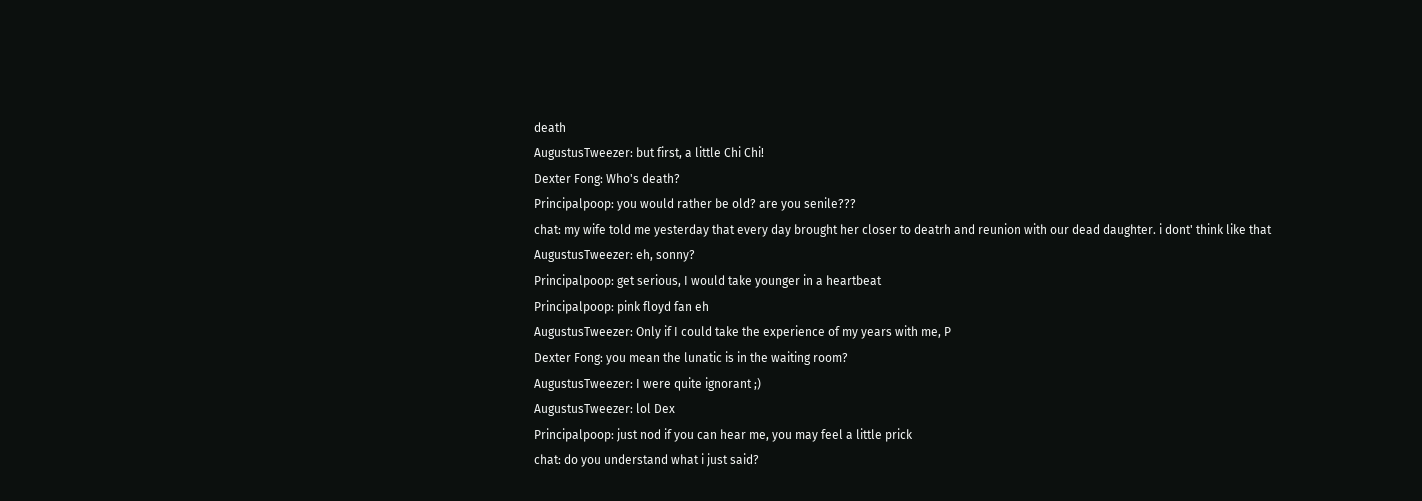death
AugustusTweezer: but first, a little Chi Chi!
Dexter Fong: Who's death?
Principalpoop: you would rather be old? are you senile???
chat: my wife told me yesterday that every day brought her closer to deatrh and reunion with our dead daughter. i dont' think like that
AugustusTweezer: eh, sonny?
Principalpoop: get serious, I would take younger in a heartbeat
Principalpoop: pink floyd fan eh
AugustusTweezer: Only if I could take the experience of my years with me, P
Dexter Fong: you mean the lunatic is in the waiting room?
AugustusTweezer: I were quite ignorant ;)
AugustusTweezer: lol Dex
Principalpoop: just nod if you can hear me, you may feel a little prick
chat: do you understand what i just said?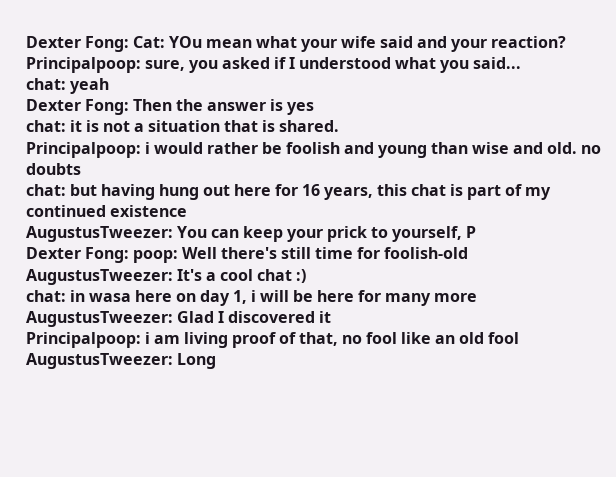Dexter Fong: Cat: YOu mean what your wife said and your reaction?
Principalpoop: sure, you asked if I understood what you said...
chat: yeah
Dexter Fong: Then the answer is yes
chat: it is not a situation that is shared.
Principalpoop: i would rather be foolish and young than wise and old. no doubts
chat: but having hung out here for 16 years, this chat is part of my continued existence
AugustusTweezer: You can keep your prick to yourself, P
Dexter Fong: poop: Well there's still time for foolish-old
AugustusTweezer: It's a cool chat :)
chat: in wasa here on day 1, i will be here for many more
AugustusTweezer: Glad I discovered it
Principalpoop: i am living proof of that, no fool like an old fool
AugustusTweezer: Long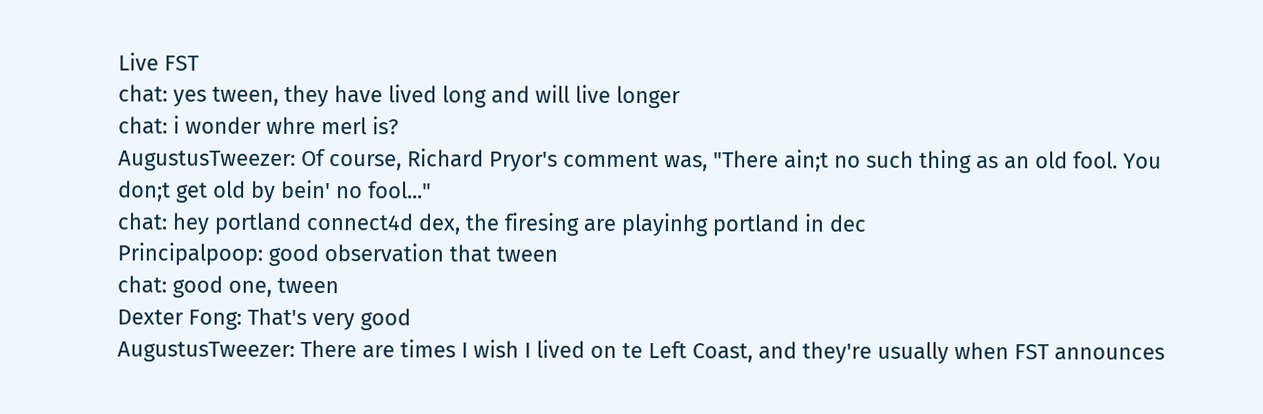Live FST
chat: yes tween, they have lived long and will live longer
chat: i wonder whre merl is?
AugustusTweezer: Of course, Richard Pryor's comment was, "There ain;t no such thing as an old fool. You don;t get old by bein' no fool..."
chat: hey portland connect4d dex, the firesing are playinhg portland in dec
Principalpoop: good observation that tween
chat: good one, tween
Dexter Fong: That's very good
AugustusTweezer: There are times I wish I lived on te Left Coast, and they're usually when FST announces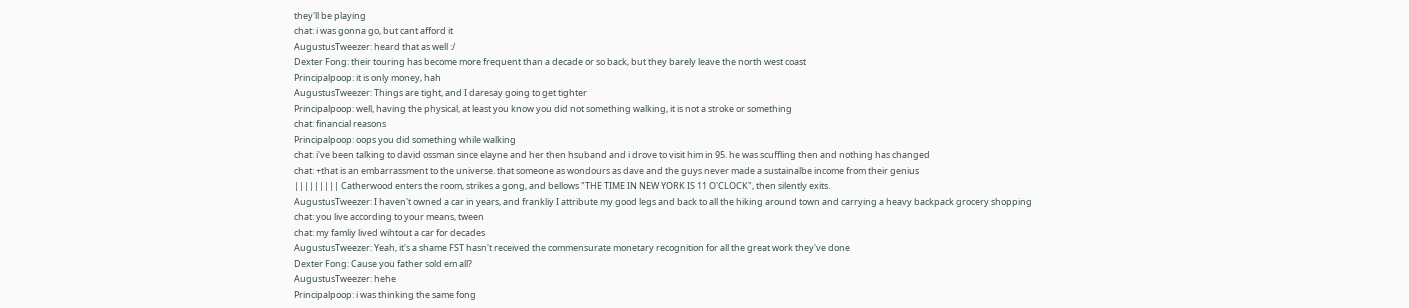they'll be playing
chat: i was gonna go, but cant afford it
AugustusTweezer: heard that as well :/
Dexter Fong: their touring has become more frequent than a decade or so back, but they barely leave the north west coast
Principalpoop: it is only money, hah
AugustusTweezer: Things are tight, and I daresay going to get tighter
Principalpoop: well, having the physical, at least you know you did not something walking, it is not a stroke or something
chat: financial reasons
Principalpoop: oops you did something while walking
chat: i've been talking to david ossman since elayne and her then hsuband and i drove to visit him in 95. he was scuffling then and nothing has changed
chat: +that is an embarrassment to the universe. that someone as wondours as dave and the guys never made a sustainalbe income from their genius
||||||||| Catherwood enters the room, strikes a gong, and bellows "THE TIME IN NEW YORK IS 11 O'CLOCK", then silently exits.
AugustusTweezer: I haven't owned a car in years, and frankliy I attribute my good legs and back to all the hiking around town and carrying a heavy backpack grocery shopping
chat: you live according to your means, tween
chat: my famliy lived wihtout a car for decades
AugustusTweezer: Yeah, it's a shame FST hasn't received the commensurate monetary recognition for all the great work they've done
Dexter Fong: Cause you father sold em all?
AugustusTweezer: hehe
Principalpoop: i was thinking the same fong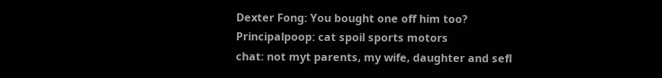Dexter Fong: You bought one off him too?
Principalpoop: cat spoil sports motors
chat: not myt parents, my wife, daughter and sefl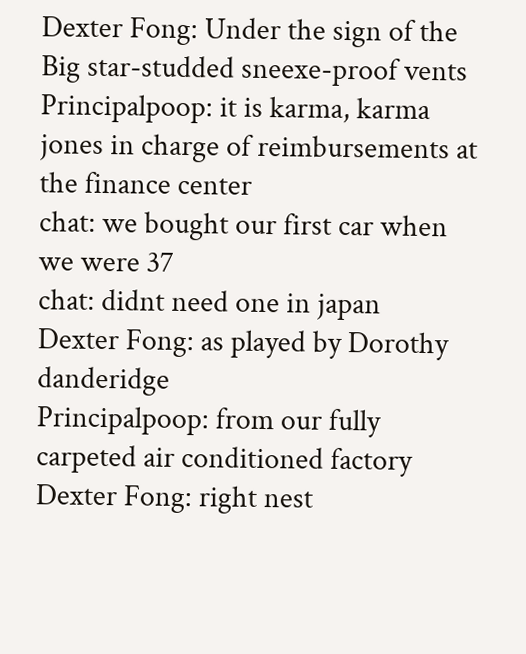Dexter Fong: Under the sign of the Big star-studded sneexe-proof vents
Principalpoop: it is karma, karma jones in charge of reimbursements at the finance center
chat: we bought our first car when we were 37
chat: didnt need one in japan
Dexter Fong: as played by Dorothy danderidge
Principalpoop: from our fully carpeted air conditioned factory
Dexter Fong: right nest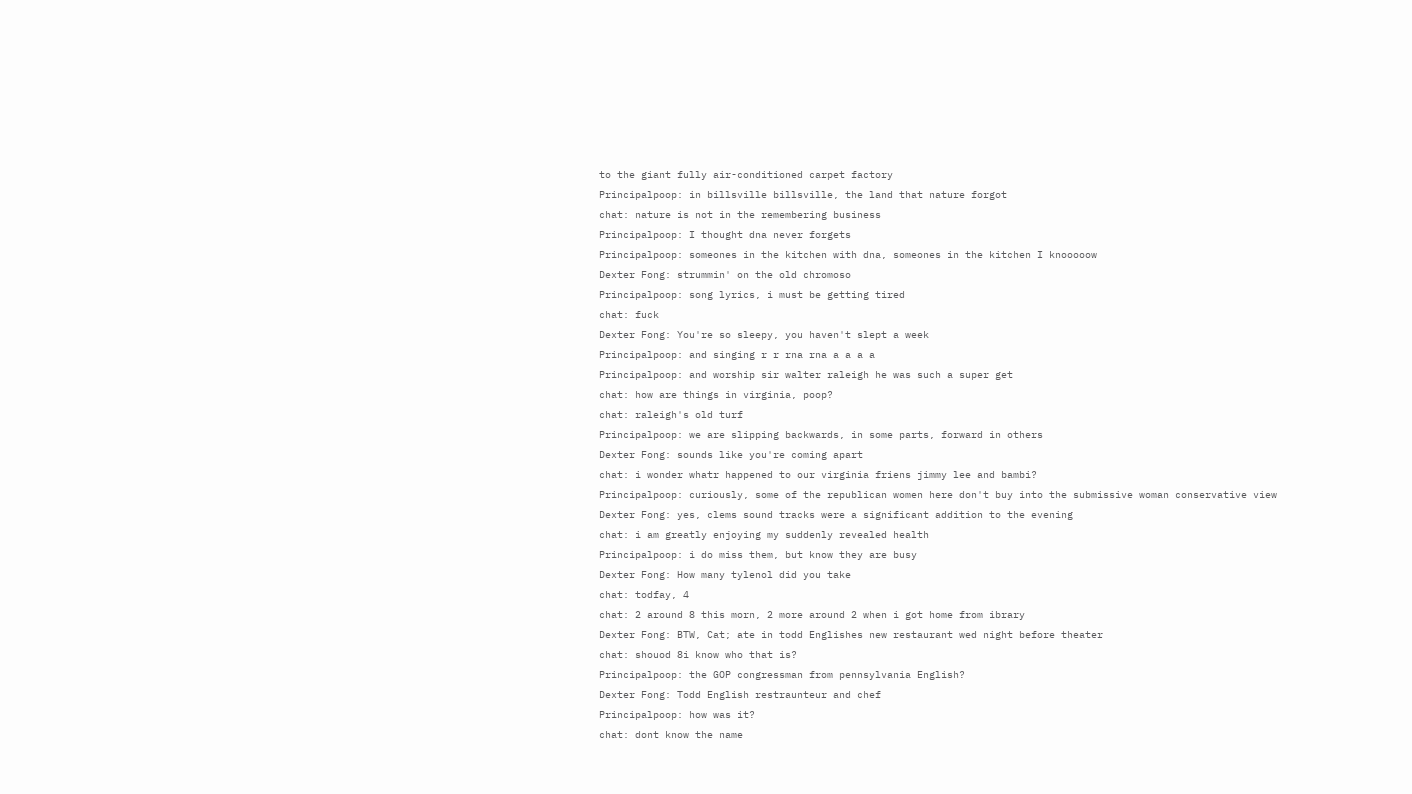to the giant fully air-conditioned carpet factory
Principalpoop: in billsville billsville, the land that nature forgot
chat: nature is not in the remembering business
Principalpoop: I thought dna never forgets
Principalpoop: someones in the kitchen with dna, someones in the kitchen I knooooow
Dexter Fong: strummin' on the old chromoso
Principalpoop: song lyrics, i must be getting tired
chat: fuck
Dexter Fong: You're so sleepy, you haven't slept a week
Principalpoop: and singing r r rna rna a a a a
Principalpoop: and worship sir walter raleigh he was such a super get
chat: how are things in virginia, poop?
chat: raleigh's old turf
Principalpoop: we are slipping backwards, in some parts, forward in others
Dexter Fong: sounds like you're coming apart
chat: i wonder whatr happened to our virginia friens jimmy lee and bambi?
Principalpoop: curiously, some of the republican women here don't buy into the submissive woman conservative view
Dexter Fong: yes, clems sound tracks were a significant addition to the evening
chat: i am greatly enjoying my suddenly revealed health
Principalpoop: i do miss them, but know they are busy
Dexter Fong: How many tylenol did you take
chat: todfay, 4
chat: 2 around 8 this morn, 2 more around 2 when i got home from ibrary
Dexter Fong: BTW, Cat; ate in todd Englishes new restaurant wed night before theater
chat: shouod 8i know who that is?
Principalpoop: the GOP congressman from pennsylvania English?
Dexter Fong: Todd English restraunteur and chef
Principalpoop: how was it?
chat: dont know the name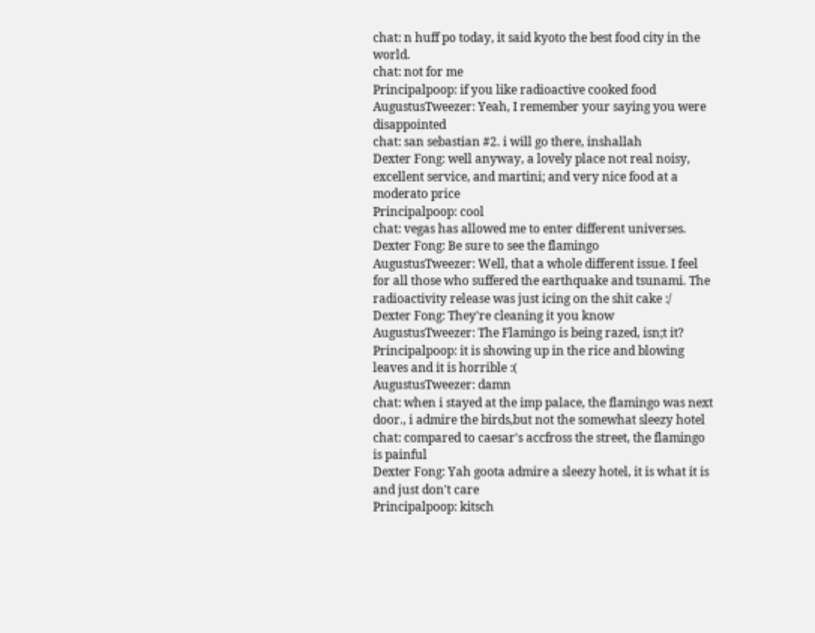chat: n huff po today, it said kyoto the best food city in the world.
chat: not for me
Principalpoop: if you like radioactive cooked food
AugustusTweezer: Yeah, I remember your saying you were disappointed
chat: san sebastian #2. i will go there, inshallah
Dexter Fong: well anyway, a lovely place not real noisy, excellent service, and martini; and very nice food at a moderato price
Principalpoop: cool
chat: vegas has allowed me to enter different universes.
Dexter Fong: Be sure to see the flamingo
AugustusTweezer: Well, that a whole different issue. I feel for all those who suffered the earthquake and tsunami. The radioactivity release was just icing on the shit cake :/
Dexter Fong: They're cleaning it you know
AugustusTweezer: The Flamingo is being razed, isn;t it?
Principalpoop: it is showing up in the rice and blowing leaves and it is horrible :(
AugustusTweezer: damn
chat: when i stayed at the imp palace, the flamingo was next door., i admire the birds,but not the somewhat sleezy hotel
chat: compared to caesar's accfross the street, the flamingo is painful
Dexter Fong: Yah goota admire a sleezy hotel, it is what it is and just don't care
Principalpoop: kitsch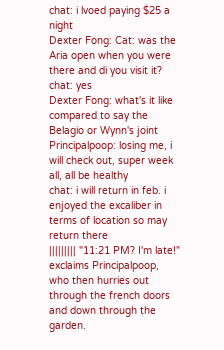chat: i lvoed paying $25 a night
Dexter Fong: Cat: was the Aria open when you were there and di you visit it?
chat: yes
Dexter Fong: what's it like compared to say the Belagio or Wynn's joint
Principalpoop: losing me, i will check out, super week all, all be healthy
chat: i will return in feb. i enjoyed the excaliber in terms of location so may return there
||||||||| "11:21 PM? I'm late!" exclaims Principalpoop, who then hurries out through the french doors and down through the garden.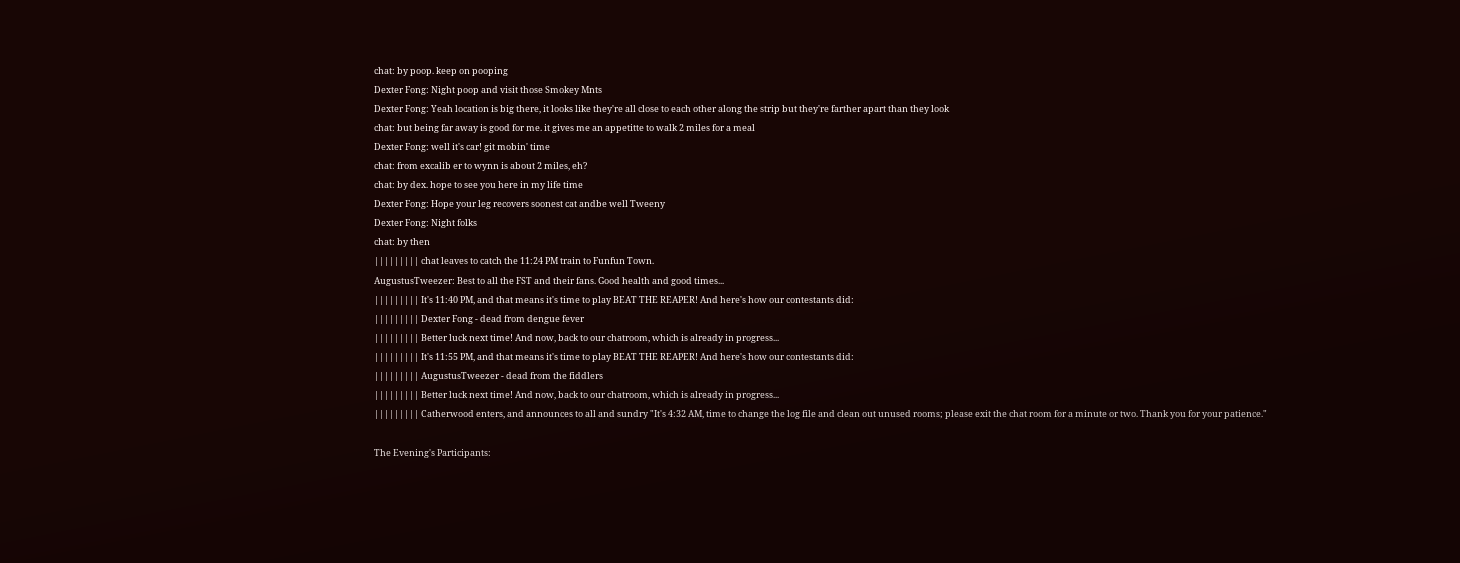chat: by poop. keep on pooping
Dexter Fong: Night poop and visit those Smokey Mnts
Dexter Fong: Yeah location is big there, it looks like they're all close to each other along the strip but they're farther apart than they look
chat: but being far away is good for me. it gives me an appetitte to walk 2 miles for a meal
Dexter Fong: well it's car! git mobin' time
chat: from excalib er to wynn is about 2 miles, eh?
chat: by dex. hope to see you here in my life time
Dexter Fong: Hope your leg recovers soonest cat andbe well Tweeny
Dexter Fong: Night folks
chat: by then
||||||||| chat leaves to catch the 11:24 PM train to Funfun Town.
AugustusTweezer: Best to all the FST and their fans. Good health and good times...
||||||||| It's 11:40 PM, and that means it's time to play BEAT THE REAPER! And here's how our contestants did:
||||||||| Dexter Fong - dead from dengue fever
||||||||| Better luck next time! And now, back to our chatroom, which is already in progress...
||||||||| It's 11:55 PM, and that means it's time to play BEAT THE REAPER! And here's how our contestants did:
||||||||| AugustusTweezer - dead from the fiddlers
||||||||| Better luck next time! And now, back to our chatroom, which is already in progress...
||||||||| Catherwood enters, and announces to all and sundry "It's 4:32 AM, time to change the log file and clean out unused rooms; please exit the chat room for a minute or two. Thank you for your patience."

The Evening's Participants: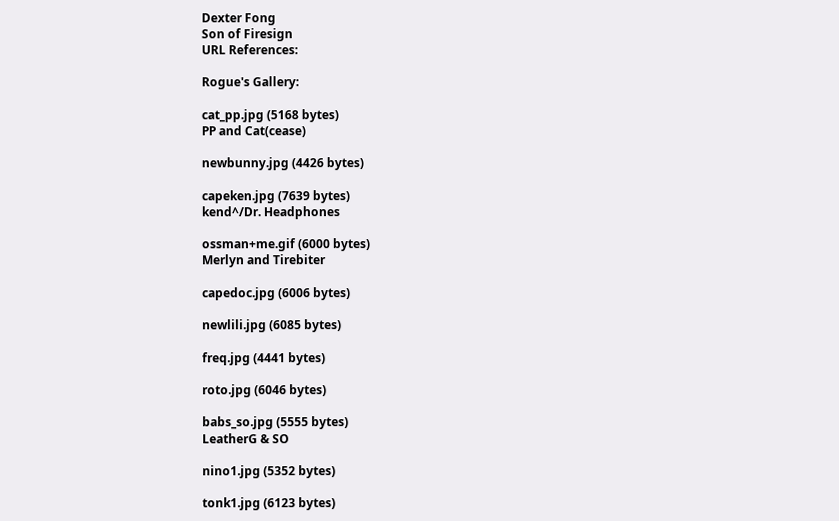Dexter Fong
Son of Firesign
URL References:

Rogue's Gallery:

cat_pp.jpg (5168 bytes)
PP and Cat(cease)

newbunny.jpg (4426 bytes)

capeken.jpg (7639 bytes)
kend^/Dr. Headphones

ossman+me.gif (6000 bytes)
Merlyn and Tirebiter

capedoc.jpg (6006 bytes)

newlili.jpg (6085 bytes)

freq.jpg (4441 bytes)

roto.jpg (6046 bytes)

babs_so.jpg (5555 bytes)
LeatherG & SO

nino1.jpg (5352 bytes)

tonk1.jpg (6123 bytes)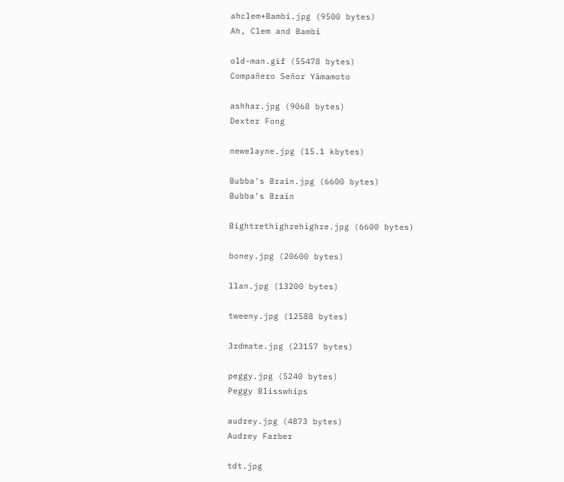ahclem+Bambi.jpg (9500 bytes)
Ah, Clem and Bambi

old-man.gif (55478 bytes)
Compañero Señor Yämamoto

ashhar.jpg (9068 bytes)
Dexter Fong

newelayne.jpg (15.1 kbytes)

Bubba's Brain.jpg (6600 bytes)
Bubba's Brain

Bightrethighrehighre.jpg (6600 bytes)

boney.jpg (20600 bytes)

llan.jpg (13200 bytes)

tweeny.jpg (12588 bytes)

3rdmate.jpg (23157 bytes)

peggy.jpg (5240 bytes)
Peggy Blisswhips

audrey.jpg (4873 bytes)
Audrey Farber

tdt.jpg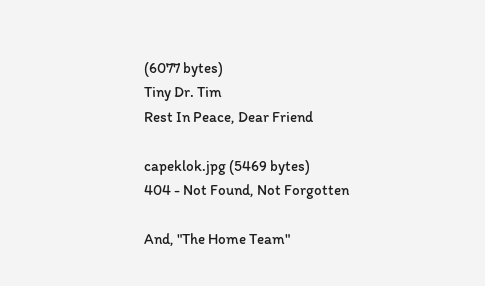(6077 bytes)
Tiny Dr. Tim
Rest In Peace, Dear Friend

capeklok.jpg (5469 bytes)
404 - Not Found, Not Forgotten

And, "The Home Team"